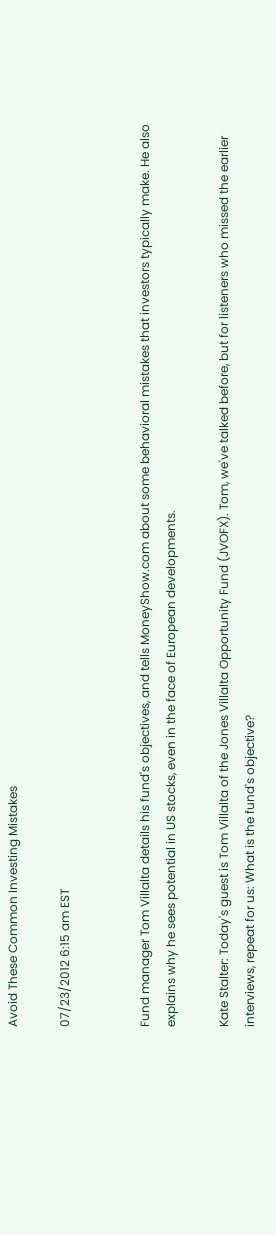Avoid These Common Investing Mistakes

07/23/2012 6:15 am EST


Fund manager Tom Villalta details his fund's objectives, and tells MoneyShow.com about some behavioral mistakes that investors typically make. He also explains why he sees potential in US stocks, even in the face of European developments.

Kate Stalter: Today's guest is Tom Villalta of the Jones Villalta Opportunity Fund (JVOFX). Tom, we've talked before, but for listeners who missed the earlier interviews, repeat for us: What is the fund's objective?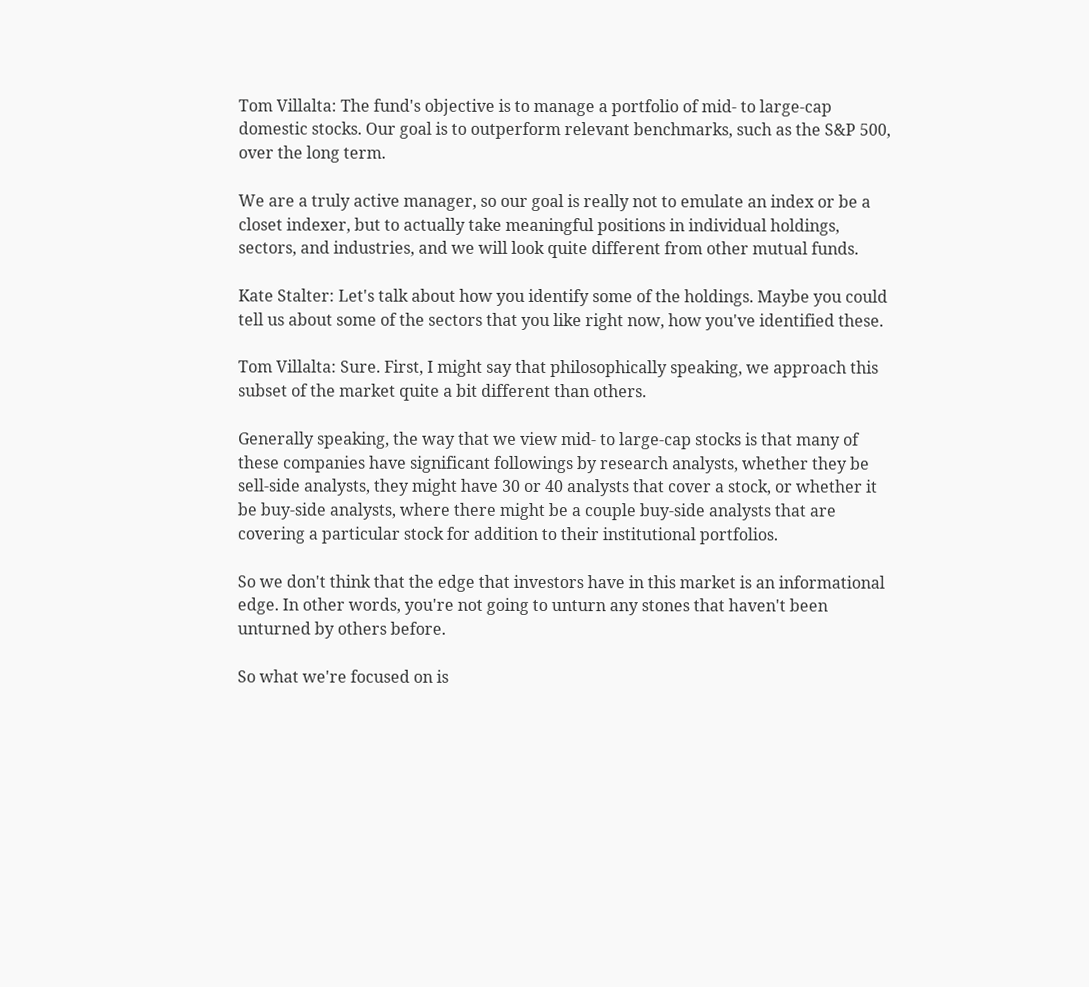Tom Villalta: The fund's objective is to manage a portfolio of mid- to large-cap domestic stocks. Our goal is to outperform relevant benchmarks, such as the S&P 500, over the long term.

We are a truly active manager, so our goal is really not to emulate an index or be a closet indexer, but to actually take meaningful positions in individual holdings, sectors, and industries, and we will look quite different from other mutual funds.

Kate Stalter: Let's talk about how you identify some of the holdings. Maybe you could tell us about some of the sectors that you like right now, how you've identified these.

Tom Villalta: Sure. First, I might say that philosophically speaking, we approach this subset of the market quite a bit different than others.

Generally speaking, the way that we view mid- to large-cap stocks is that many of these companies have significant followings by research analysts, whether they be sell-side analysts, they might have 30 or 40 analysts that cover a stock, or whether it be buy-side analysts, where there might be a couple buy-side analysts that are covering a particular stock for addition to their institutional portfolios.

So we don't think that the edge that investors have in this market is an informational edge. In other words, you're not going to unturn any stones that haven't been unturned by others before.

So what we're focused on is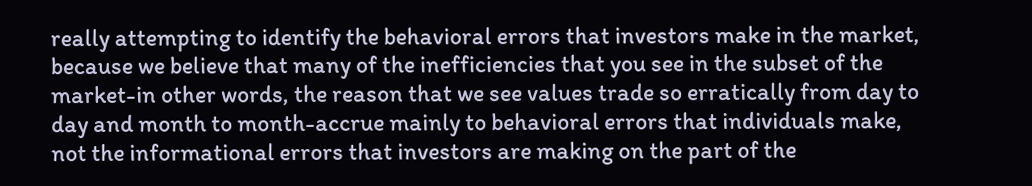really attempting to identify the behavioral errors that investors make in the market, because we believe that many of the inefficiencies that you see in the subset of the market-in other words, the reason that we see values trade so erratically from day to day and month to month-accrue mainly to behavioral errors that individuals make, not the informational errors that investors are making on the part of the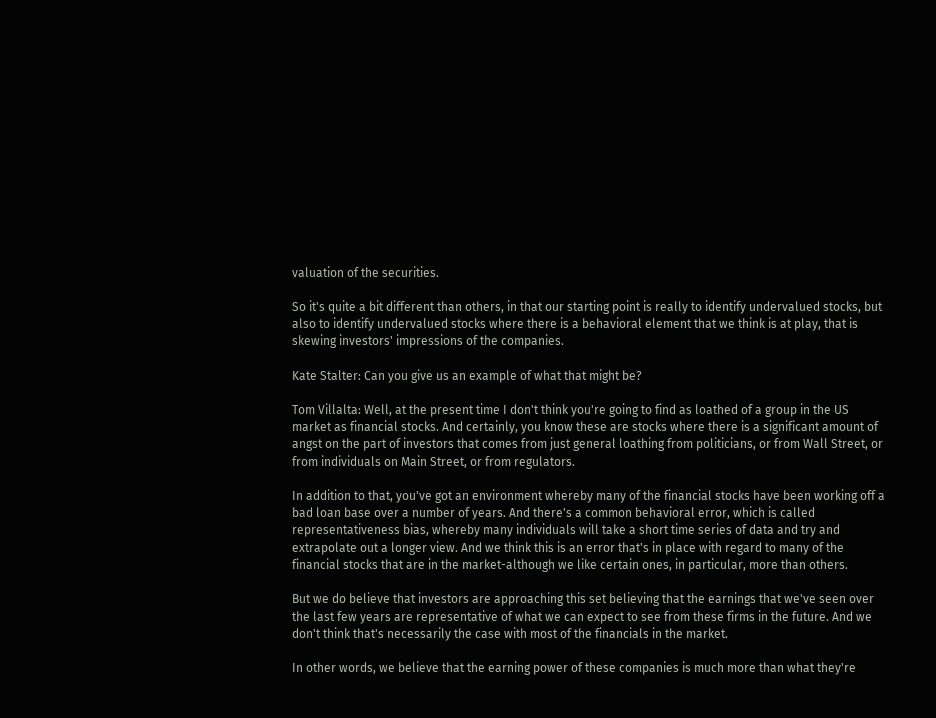valuation of the securities.

So it's quite a bit different than others, in that our starting point is really to identify undervalued stocks, but also to identify undervalued stocks where there is a behavioral element that we think is at play, that is skewing investors' impressions of the companies.

Kate Stalter: Can you give us an example of what that might be?

Tom Villalta: Well, at the present time I don't think you're going to find as loathed of a group in the US market as financial stocks. And certainly, you know these are stocks where there is a significant amount of angst on the part of investors that comes from just general loathing from politicians, or from Wall Street, or from individuals on Main Street, or from regulators.

In addition to that, you've got an environment whereby many of the financial stocks have been working off a bad loan base over a number of years. And there's a common behavioral error, which is called representativeness bias, whereby many individuals will take a short time series of data and try and extrapolate out a longer view. And we think this is an error that's in place with regard to many of the financial stocks that are in the market-although we like certain ones, in particular, more than others.

But we do believe that investors are approaching this set believing that the earnings that we've seen over the last few years are representative of what we can expect to see from these firms in the future. And we don't think that's necessarily the case with most of the financials in the market.

In other words, we believe that the earning power of these companies is much more than what they're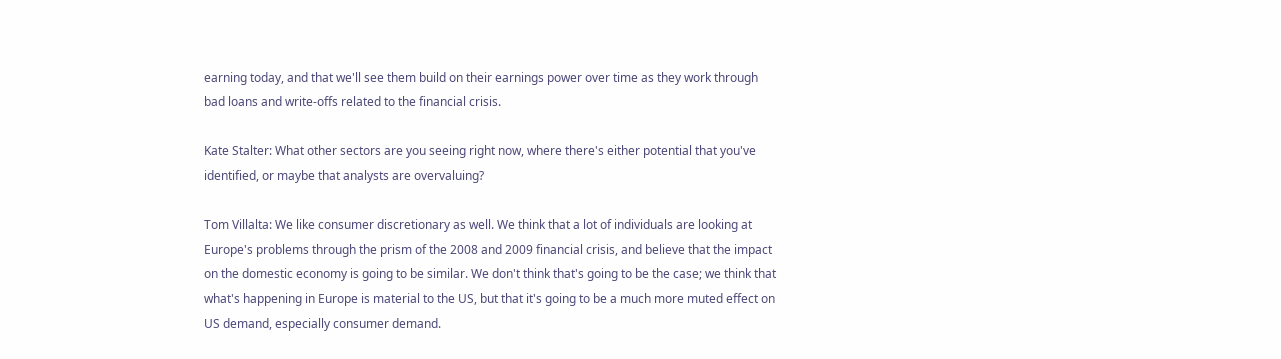earning today, and that we'll see them build on their earnings power over time as they work through bad loans and write-offs related to the financial crisis.

Kate Stalter: What other sectors are you seeing right now, where there's either potential that you've identified, or maybe that analysts are overvaluing?

Tom Villalta: We like consumer discretionary as well. We think that a lot of individuals are looking at Europe's problems through the prism of the 2008 and 2009 financial crisis, and believe that the impact on the domestic economy is going to be similar. We don't think that's going to be the case; we think that what's happening in Europe is material to the US, but that it's going to be a much more muted effect on US demand, especially consumer demand.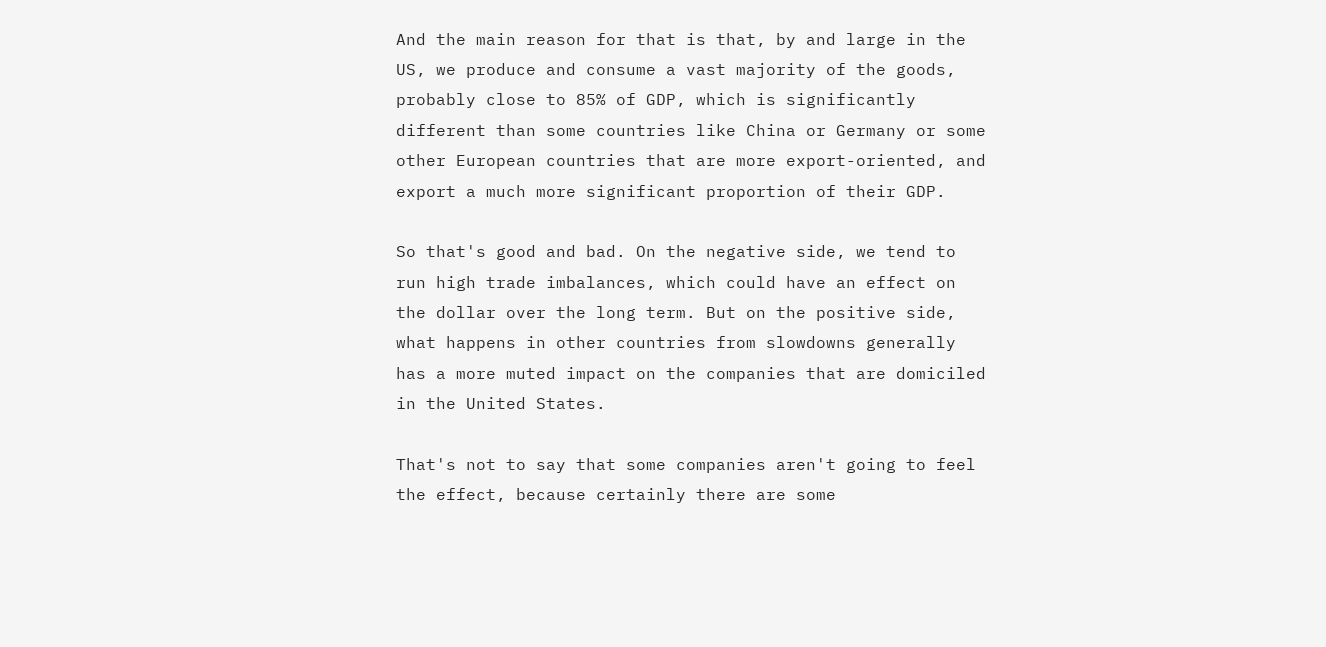And the main reason for that is that, by and large in the US, we produce and consume a vast majority of the goods, probably close to 85% of GDP, which is significantly different than some countries like China or Germany or some other European countries that are more export-oriented, and export a much more significant proportion of their GDP.

So that's good and bad. On the negative side, we tend to run high trade imbalances, which could have an effect on the dollar over the long term. But on the positive side, what happens in other countries from slowdowns generally has a more muted impact on the companies that are domiciled in the United States.

That's not to say that some companies aren't going to feel the effect, because certainly there are some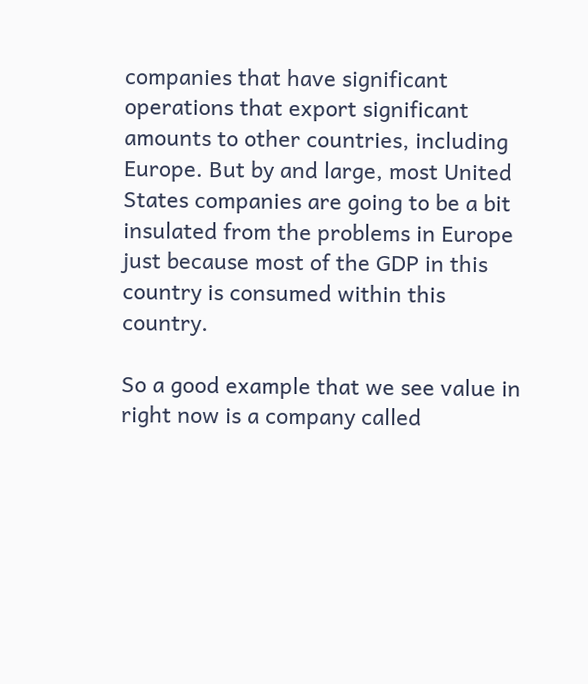companies that have significant operations that export significant amounts to other countries, including Europe. But by and large, most United States companies are going to be a bit insulated from the problems in Europe just because most of the GDP in this country is consumed within this country.

So a good example that we see value in right now is a company called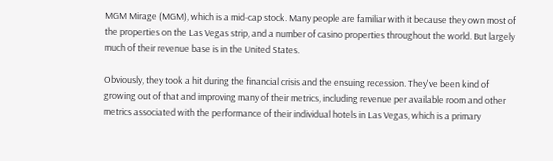MGM Mirage (MGM), which is a mid-cap stock. Many people are familiar with it because they own most of the properties on the Las Vegas strip, and a number of casino properties throughout the world. But largely much of their revenue base is in the United States.

Obviously, they took a hit during the financial crisis and the ensuing recession. They've been kind of growing out of that and improving many of their metrics, including revenue per available room and other metrics associated with the performance of their individual hotels in Las Vegas, which is a primary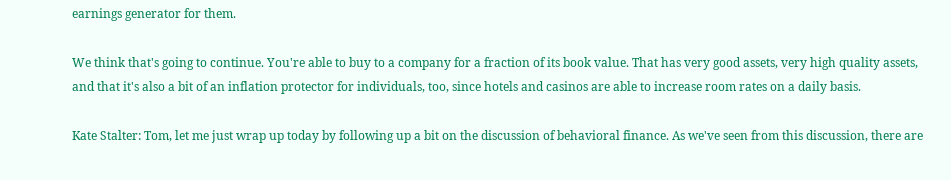earnings generator for them.

We think that's going to continue. You're able to buy to a company for a fraction of its book value. That has very good assets, very high quality assets, and that it's also a bit of an inflation protector for individuals, too, since hotels and casinos are able to increase room rates on a daily basis.

Kate Stalter: Tom, let me just wrap up today by following up a bit on the discussion of behavioral finance. As we've seen from this discussion, there are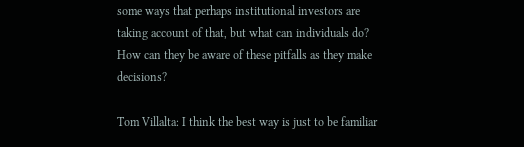some ways that perhaps institutional investors are taking account of that, but what can individuals do? How can they be aware of these pitfalls as they make decisions?

Tom Villalta: I think the best way is just to be familiar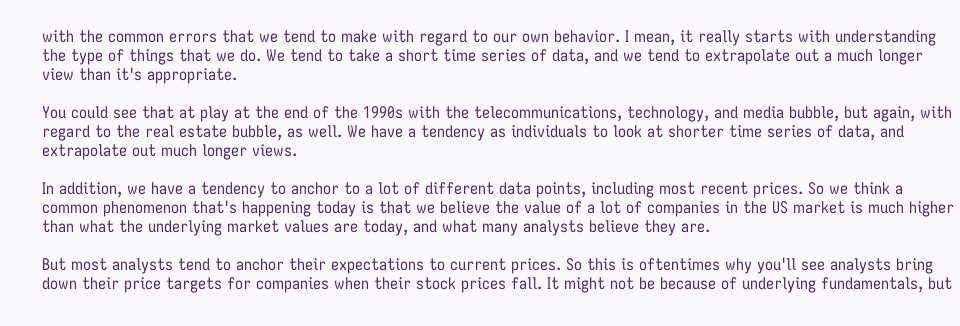with the common errors that we tend to make with regard to our own behavior. I mean, it really starts with understanding the type of things that we do. We tend to take a short time series of data, and we tend to extrapolate out a much longer view than it's appropriate.

You could see that at play at the end of the 1990s with the telecommunications, technology, and media bubble, but again, with regard to the real estate bubble, as well. We have a tendency as individuals to look at shorter time series of data, and extrapolate out much longer views.

In addition, we have a tendency to anchor to a lot of different data points, including most recent prices. So we think a common phenomenon that's happening today is that we believe the value of a lot of companies in the US market is much higher than what the underlying market values are today, and what many analysts believe they are.

But most analysts tend to anchor their expectations to current prices. So this is oftentimes why you'll see analysts bring down their price targets for companies when their stock prices fall. It might not be because of underlying fundamentals, but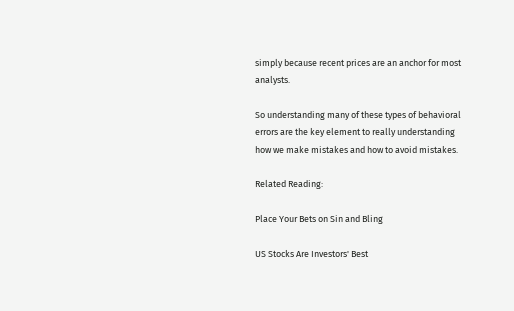simply because recent prices are an anchor for most analysts.

So understanding many of these types of behavioral errors are the key element to really understanding how we make mistakes and how to avoid mistakes.

Related Reading:

Place Your Bets on Sin and Bling

US Stocks Are Investors' Best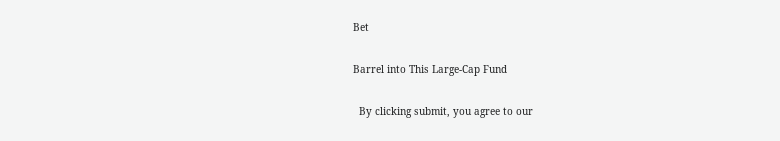Bet

Barrel into This Large-Cap Fund

  By clicking submit, you agree to our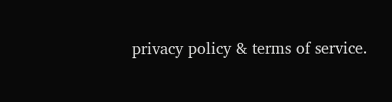privacy policy & terms of service.